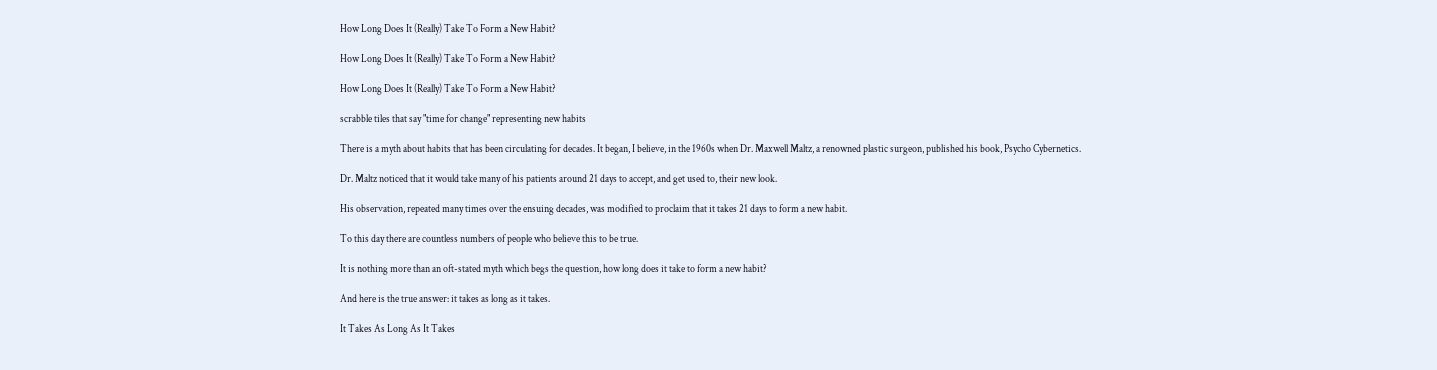How Long Does It (Really) Take To Form a New Habit?

How Long Does It (Really) Take To Form a New Habit?

How Long Does It (Really) Take To Form a New Habit?

scrabble tiles that say "time for change" representing new habits

There is a myth about habits that has been circulating for decades. It began, I believe, in the 1960s when Dr. Maxwell Maltz, a renowned plastic surgeon, published his book, Psycho Cybernetics.

Dr. Maltz noticed that it would take many of his patients around 21 days to accept, and get used to, their new look.

His observation, repeated many times over the ensuing decades, was modified to proclaim that it takes 21 days to form a new habit.

To this day there are countless numbers of people who believe this to be true.

It is nothing more than an oft-stated myth which begs the question, how long does it take to form a new habit?

And here is the true answer: it takes as long as it takes.

It Takes As Long As It Takes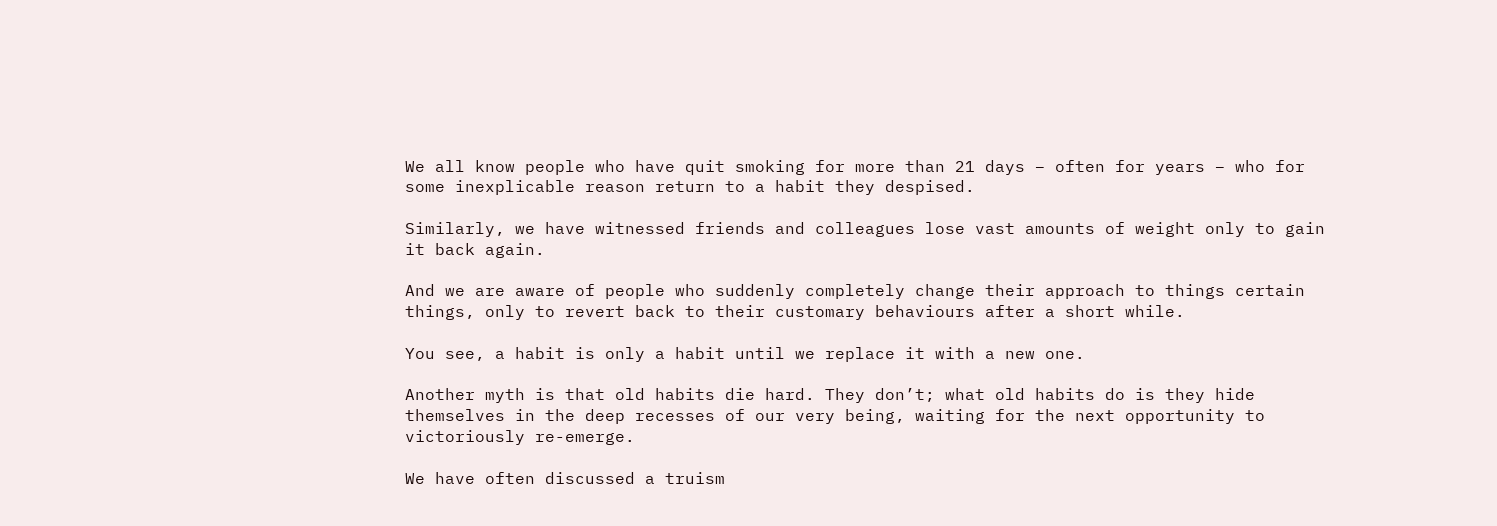We all know people who have quit smoking for more than 21 days – often for years – who for some inexplicable reason return to a habit they despised.

Similarly, we have witnessed friends and colleagues lose vast amounts of weight only to gain it back again.

And we are aware of people who suddenly completely change their approach to things certain things, only to revert back to their customary behaviours after a short while.

You see, a habit is only a habit until we replace it with a new one.

Another myth is that old habits die hard. They don’t; what old habits do is they hide themselves in the deep recesses of our very being, waiting for the next opportunity to victoriously re-emerge.

We have often discussed a truism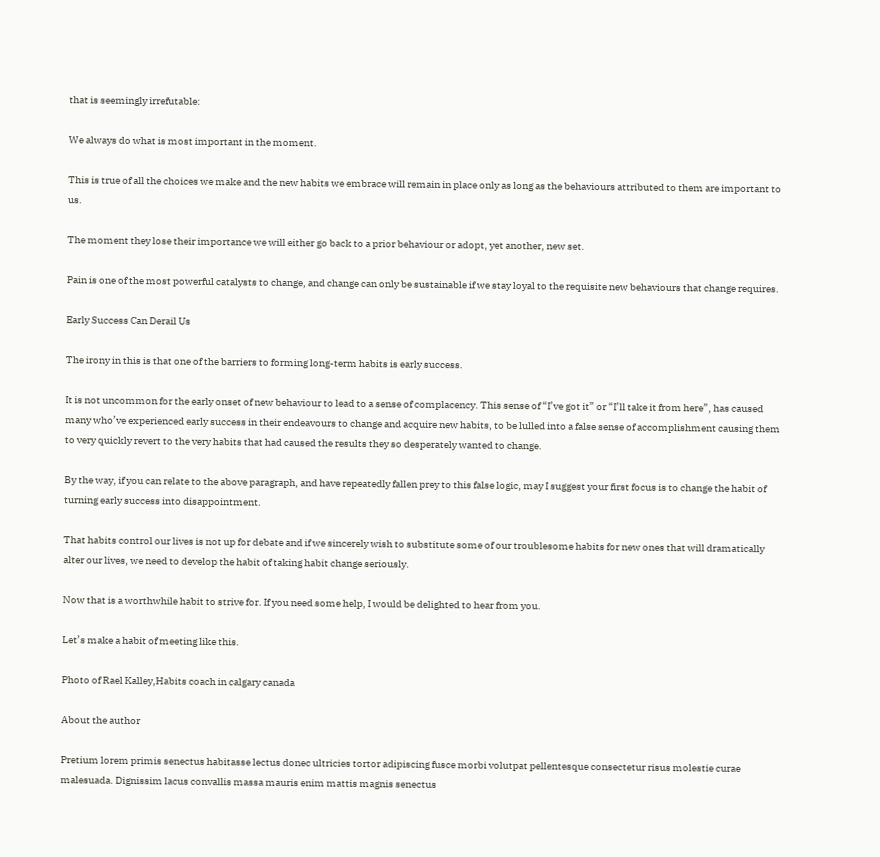that is seemingly irrefutable:

We always do what is most important in the moment.

This is true of all the choices we make and the new habits we embrace will remain in place only as long as the behaviours attributed to them are important to us.

The moment they lose their importance we will either go back to a prior behaviour or adopt, yet another, new set.

Pain is one of the most powerful catalysts to change, and change can only be sustainable if we stay loyal to the requisite new behaviours that change requires.

Early Success Can Derail Us

The irony in this is that one of the barriers to forming long-term habits is early success.

It is not uncommon for the early onset of new behaviour to lead to a sense of complacency. This sense of “I’ve got it” or “I’ll take it from here”, has caused many who’ve experienced early success in their endeavours to change and acquire new habits, to be lulled into a false sense of accomplishment causing them to very quickly revert to the very habits that had caused the results they so desperately wanted to change.

By the way, if you can relate to the above paragraph, and have repeatedly fallen prey to this false logic, may I suggest your first focus is to change the habit of turning early success into disappointment.

That habits control our lives is not up for debate and if we sincerely wish to substitute some of our troublesome habits for new ones that will dramatically alter our lives, we need to develop the habit of taking habit change seriously.

Now that is a worthwhile habit to strive for. If you need some help, I would be delighted to hear from you.

Let’s make a habit of meeting like this.

Photo of Rael Kalley,Habits coach in calgary canada

About the author

Pretium lorem primis senectus habitasse lectus donec ultricies tortor adipiscing fusce morbi volutpat pellentesque consectetur risus molestie curae malesuada. Dignissim lacus convallis massa mauris enim mattis magnis senectus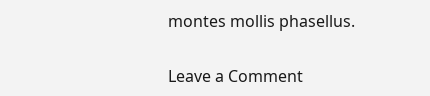montes mollis phasellus.

Leave a Comment